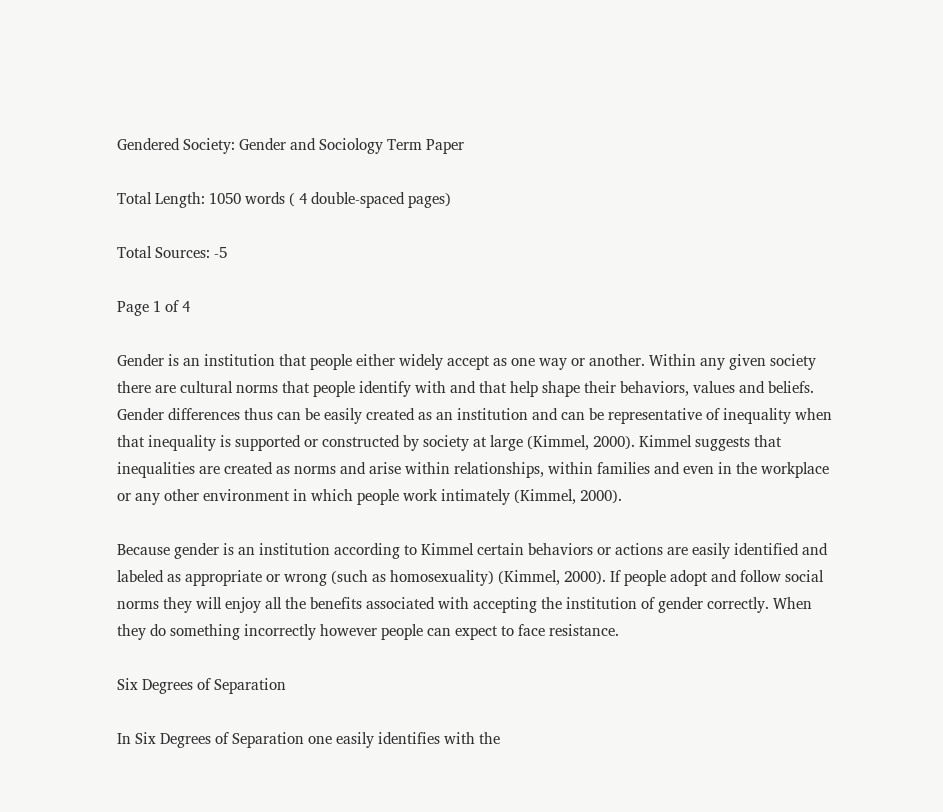Gendered Society: Gender and Sociology Term Paper

Total Length: 1050 words ( 4 double-spaced pages)

Total Sources: -5

Page 1 of 4

Gender is an institution that people either widely accept as one way or another. Within any given society there are cultural norms that people identify with and that help shape their behaviors, values and beliefs. Gender differences thus can be easily created as an institution and can be representative of inequality when that inequality is supported or constructed by society at large (Kimmel, 2000). Kimmel suggests that inequalities are created as norms and arise within relationships, within families and even in the workplace or any other environment in which people work intimately (Kimmel, 2000).

Because gender is an institution according to Kimmel certain behaviors or actions are easily identified and labeled as appropriate or wrong (such as homosexuality) (Kimmel, 2000). If people adopt and follow social norms they will enjoy all the benefits associated with accepting the institution of gender correctly. When they do something incorrectly however people can expect to face resistance.

Six Degrees of Separation

In Six Degrees of Separation one easily identifies with the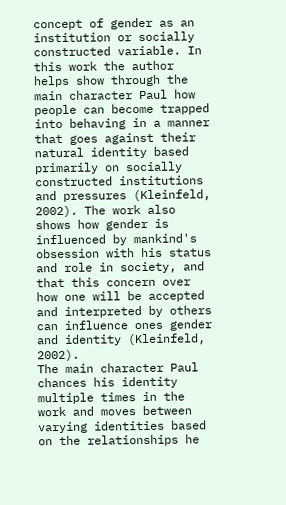concept of gender as an institution or socially constructed variable. In this work the author helps show through the main character Paul how people can become trapped into behaving in a manner that goes against their natural identity based primarily on socially constructed institutions and pressures (Kleinfeld, 2002). The work also shows how gender is influenced by mankind's obsession with his status and role in society, and that this concern over how one will be accepted and interpreted by others can influence ones gender and identity (Kleinfeld, 2002).
The main character Paul chances his identity multiple times in the work and moves between varying identities based on the relationships he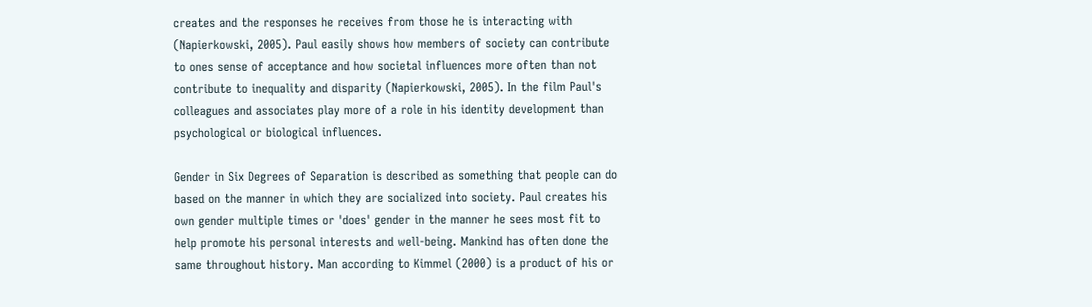creates and the responses he receives from those he is interacting with (Napierkowski, 2005). Paul easily shows how members of society can contribute to ones sense of acceptance and how societal influences more often than not contribute to inequality and disparity (Napierkowski, 2005). In the film Paul's colleagues and associates play more of a role in his identity development than psychological or biological influences.

Gender in Six Degrees of Separation is described as something that people can do based on the manner in which they are socialized into society. Paul creates his own gender multiple times or 'does' gender in the manner he sees most fit to help promote his personal interests and well-being. Mankind has often done the same throughout history. Man according to Kimmel (2000) is a product of his or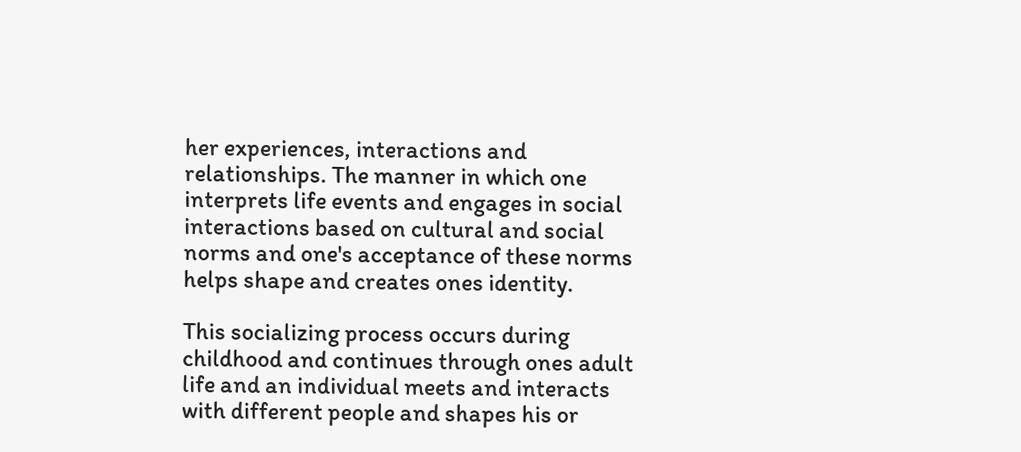her experiences, interactions and relationships. The manner in which one interprets life events and engages in social interactions based on cultural and social norms and one's acceptance of these norms helps shape and creates ones identity.

This socializing process occurs during childhood and continues through ones adult life and an individual meets and interacts with different people and shapes his or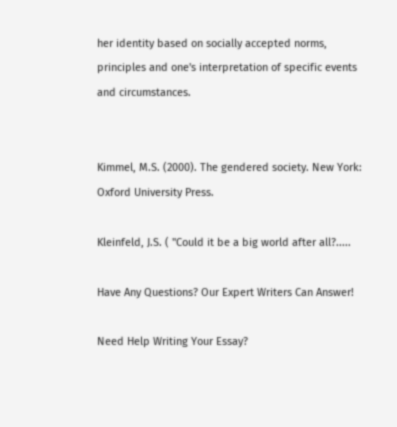her identity based on socially accepted norms, principles and one's interpretation of specific events and circumstances.


Kimmel, M.S. (2000). The gendered society. New York: Oxford University Press.

Kleinfeld, J.S. ( "Could it be a big world after all?.....

Have Any Questions? Our Expert Writers Can Answer!

Need Help Writing Your Essay?